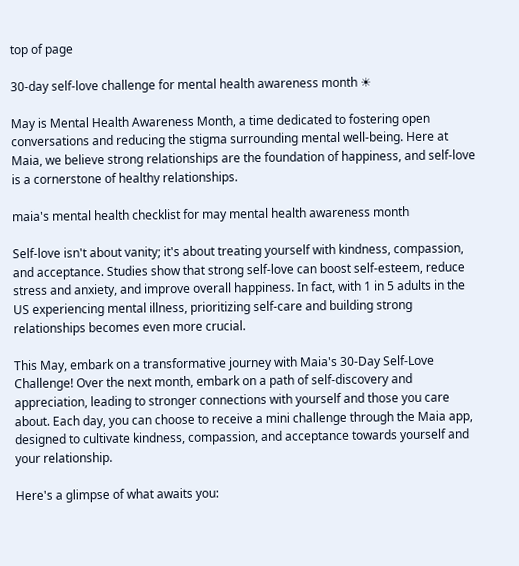top of page

30-day self-love challenge for mental health awareness month ☀

May is Mental Health Awareness Month, a time dedicated to fostering open conversations and reducing the stigma surrounding mental well-being. Here at Maia, we believe strong relationships are the foundation of happiness, and self-love is a cornerstone of healthy relationships.

maia's mental health checklist for may mental health awareness month

Self-love isn't about vanity; it's about treating yourself with kindness, compassion, and acceptance. Studies show that strong self-love can boost self-esteem, reduce stress and anxiety, and improve overall happiness. In fact, with 1 in 5 adults in the US experiencing mental illness, prioritizing self-care and building strong relationships becomes even more crucial.

This May, embark on a transformative journey with Maia's 30-Day Self-Love Challenge! Over the next month, embark on a path of self-discovery and appreciation, leading to stronger connections with yourself and those you care about. Each day, you can choose to receive a mini challenge through the Maia app, designed to cultivate kindness, compassion, and acceptance towards yourself and your relationship.

Here's a glimpse of what awaits you: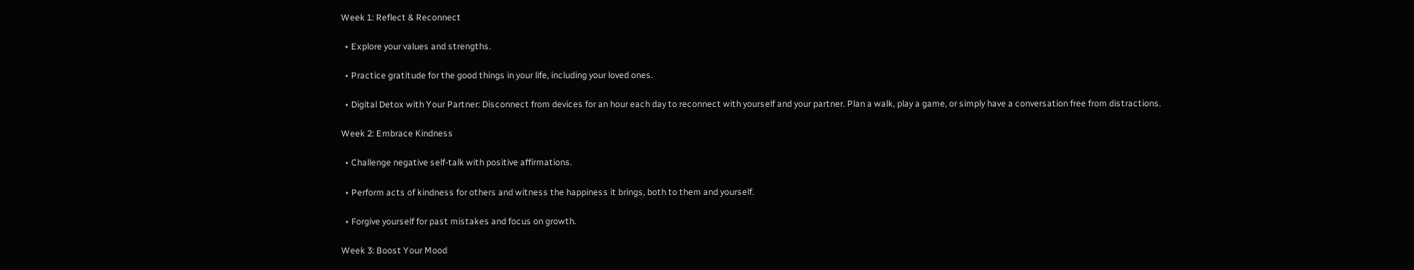Week 1: Reflect & Reconnect

  • Explore your values and strengths.

  • Practice gratitude for the good things in your life, including your loved ones.

  • Digital Detox with Your Partner: Disconnect from devices for an hour each day to reconnect with yourself and your partner. Plan a walk, play a game, or simply have a conversation free from distractions.

Week 2: Embrace Kindness

  • Challenge negative self-talk with positive affirmations.

  • Perform acts of kindness for others and witness the happiness it brings, both to them and yourself.

  • Forgive yourself for past mistakes and focus on growth.

Week 3: Boost Your Mood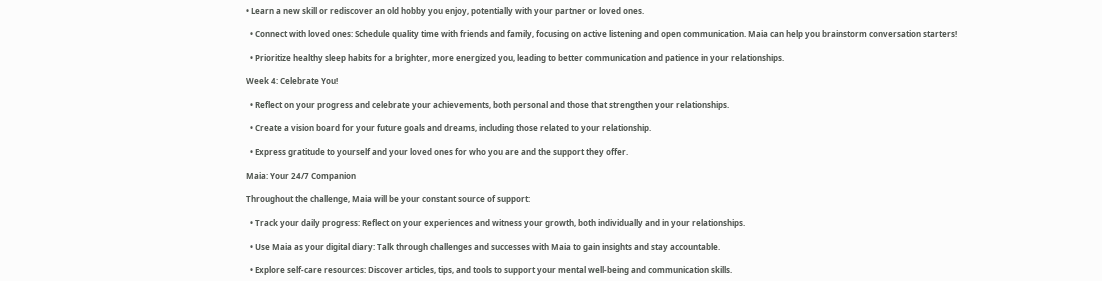• Learn a new skill or rediscover an old hobby you enjoy, potentially with your partner or loved ones.

  • Connect with loved ones: Schedule quality time with friends and family, focusing on active listening and open communication. Maia can help you brainstorm conversation starters!

  • Prioritize healthy sleep habits for a brighter, more energized you, leading to better communication and patience in your relationships.

Week 4: Celebrate You!

  • Reflect on your progress and celebrate your achievements, both personal and those that strengthen your relationships.

  • Create a vision board for your future goals and dreams, including those related to your relationship.

  • Express gratitude to yourself and your loved ones for who you are and the support they offer.

Maia: Your 24/7 Companion

Throughout the challenge, Maia will be your constant source of support:

  • Track your daily progress: Reflect on your experiences and witness your growth, both individually and in your relationships.

  • Use Maia as your digital diary: Talk through challenges and successes with Maia to gain insights and stay accountable.

  • Explore self-care resources: Discover articles, tips, and tools to support your mental well-being and communication skills.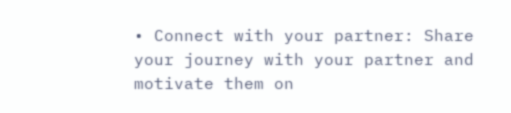• Connect with your partner: Share your journey with your partner and motivate them on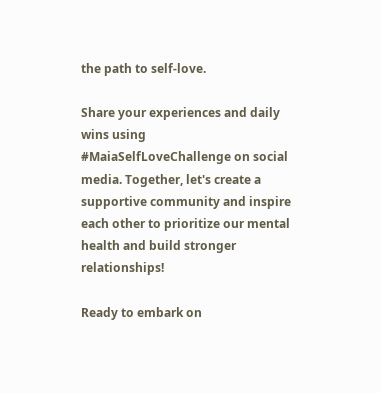the path to self-love.

Share your experiences and daily wins using #MaiaSelfLoveChallenge on social media. Together, let's create a supportive community and inspire each other to prioritize our mental health and build stronger relationships!

Ready to embark on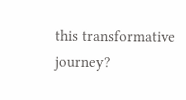this transformative journey?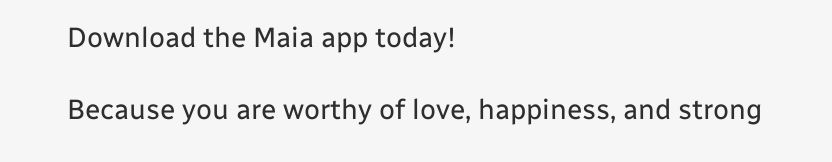Download the Maia app today!

Because you are worthy of love, happiness, and strong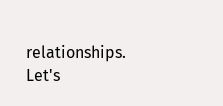relationships. Let's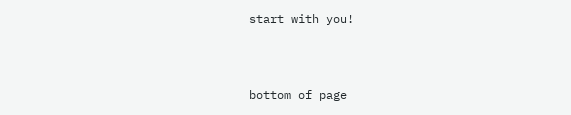start with you!



bottom of page